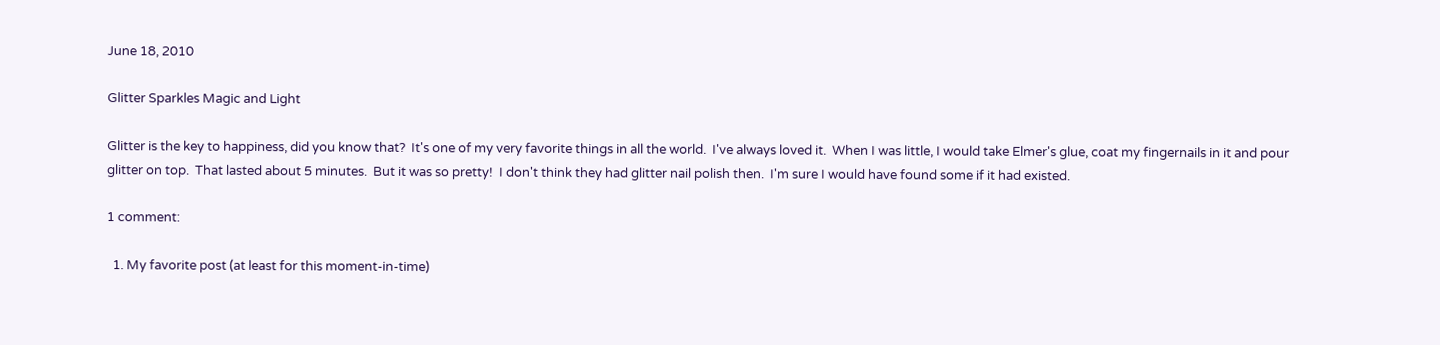June 18, 2010

Glitter Sparkles Magic and Light

Glitter is the key to happiness, did you know that?  It's one of my very favorite things in all the world.  I've always loved it.  When I was little, I would take Elmer's glue, coat my fingernails in it and pour glitter on top.  That lasted about 5 minutes.  But it was so pretty!  I don't think they had glitter nail polish then.  I'm sure I would have found some if it had existed.

1 comment:

  1. My favorite post (at least for this moment-in-time)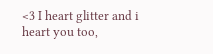<3 I heart glitter and i heart you too,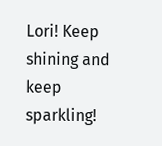Lori! Keep shining and keep sparkling!